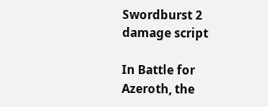Swordburst 2 damage script

In Battle for Azeroth, the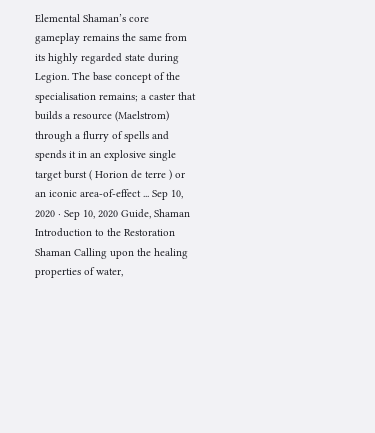Elemental Shaman’s core gameplay remains the same from its highly regarded state during Legion. The base concept of the specialisation remains; a caster that builds a resource (Maelstrom) through a flurry of spells and spends it in an explosive single target burst ( Horion de terre ) or an iconic area-of-effect ... Sep 10, 2020 · Sep 10, 2020 Guide, Shaman Introduction to the Restoration Shaman Calling upon the healing properties of water,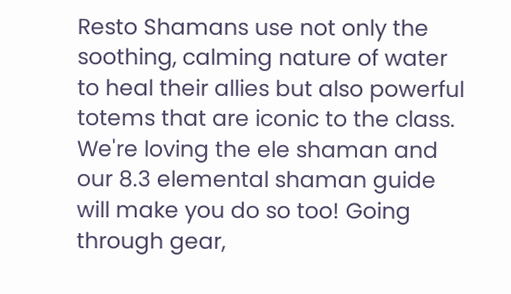Resto Shamans use not only the soothing, calming nature of water to heal their allies but also powerful totems that are iconic to the class. We're loving the ele shaman and our 8.3 elemental shaman guide will make you do so too! Going through gear,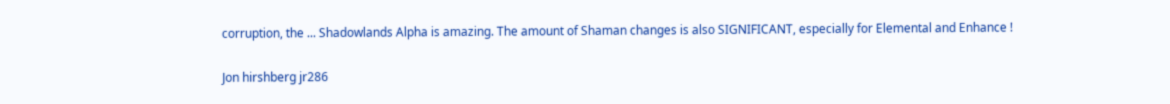corruption, the ... Shadowlands Alpha is amazing. The amount of Shaman changes is also SIGNIFICANT, especially for Elemental and Enhance !

Jon hirshberg jr286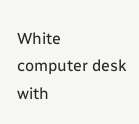White computer desk with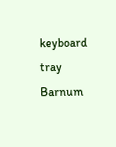keyboard tray
Barnum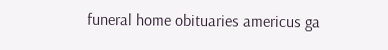funeral home obituaries americus ga